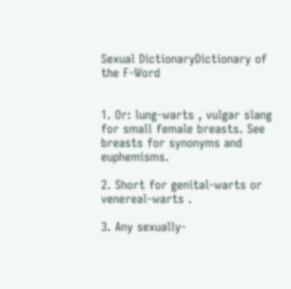Sexual DictionaryDictionary of the F-Word


1. Or: lung-warts , vulgar slang for small female breasts. See breasts for synonyms and euphemisms.

2. Short for genital-warts or venereal-warts .

3. Any sexually-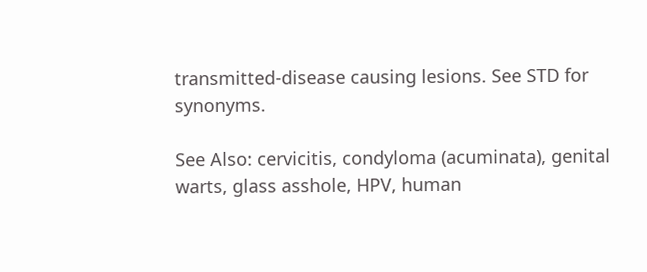transmitted-disease causing lesions. See STD for synonyms.

See Also: cervicitis, condyloma (acuminata), genital warts, glass asshole, HPV, human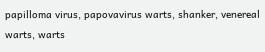papilloma virus, papovavirus warts, shanker, venereal warts, warts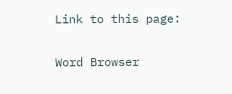Link to this page:

Word Browser